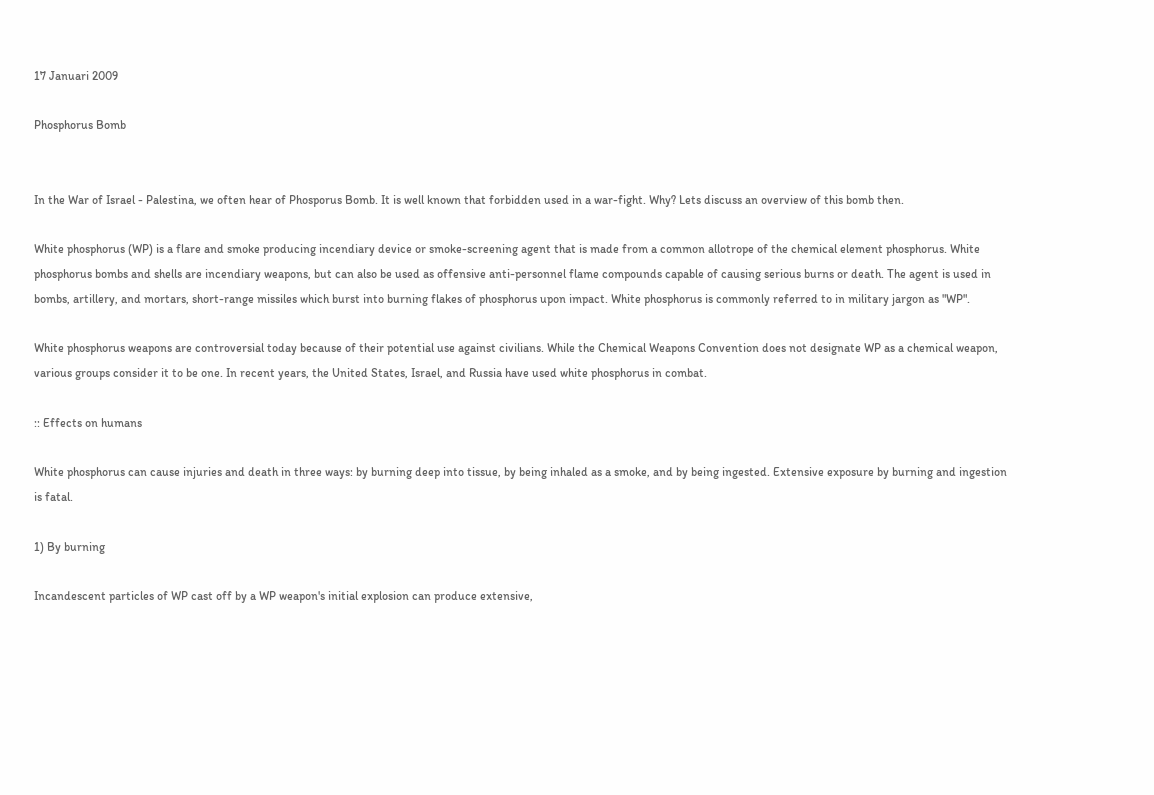17 Januari 2009

Phosphorus Bomb


In the War of Israel - Palestina, we often hear of Phosporus Bomb. It is well known that forbidden used in a war-fight. Why? Lets discuss an overview of this bomb then.

White phosphorus (WP) is a flare and smoke producing incendiary device or smoke-screening agent that is made from a common allotrope of the chemical element phosphorus. White phosphorus bombs and shells are incendiary weapons, but can also be used as offensive anti-personnel flame compounds capable of causing serious burns or death. The agent is used in bombs, artillery, and mortars, short-range missiles which burst into burning flakes of phosphorus upon impact. White phosphorus is commonly referred to in military jargon as "WP".

White phosphorus weapons are controversial today because of their potential use against civilians. While the Chemical Weapons Convention does not designate WP as a chemical weapon, various groups consider it to be one. In recent years, the United States, Israel, and Russia have used white phosphorus in combat.

:: Effects on humans

White phosphorus can cause injuries and death in three ways: by burning deep into tissue, by being inhaled as a smoke, and by being ingested. Extensive exposure by burning and ingestion is fatal.

1) By burning

Incandescent particles of WP cast off by a WP weapon's initial explosion can produce extensive,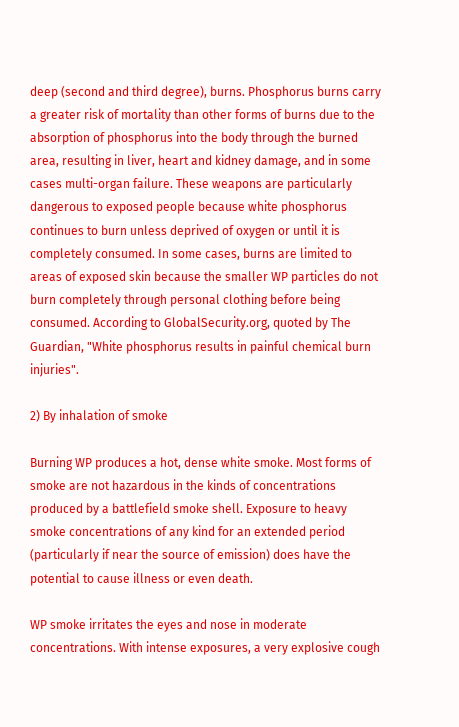deep (second and third degree), burns. Phosphorus burns carry a greater risk of mortality than other forms of burns due to the absorption of phosphorus into the body through the burned area, resulting in liver, heart and kidney damage, and in some cases multi-organ failure. These weapons are particularly dangerous to exposed people because white phosphorus continues to burn unless deprived of oxygen or until it is completely consumed. In some cases, burns are limited to areas of exposed skin because the smaller WP particles do not burn completely through personal clothing before being consumed. According to GlobalSecurity.org, quoted by The Guardian, "White phosphorus results in painful chemical burn injuries".

2) By inhalation of smoke

Burning WP produces a hot, dense white smoke. Most forms of smoke are not hazardous in the kinds of concentrations produced by a battlefield smoke shell. Exposure to heavy smoke concentrations of any kind for an extended period (particularly if near the source of emission) does have the potential to cause illness or even death.

WP smoke irritates the eyes and nose in moderate concentrations. With intense exposures, a very explosive cough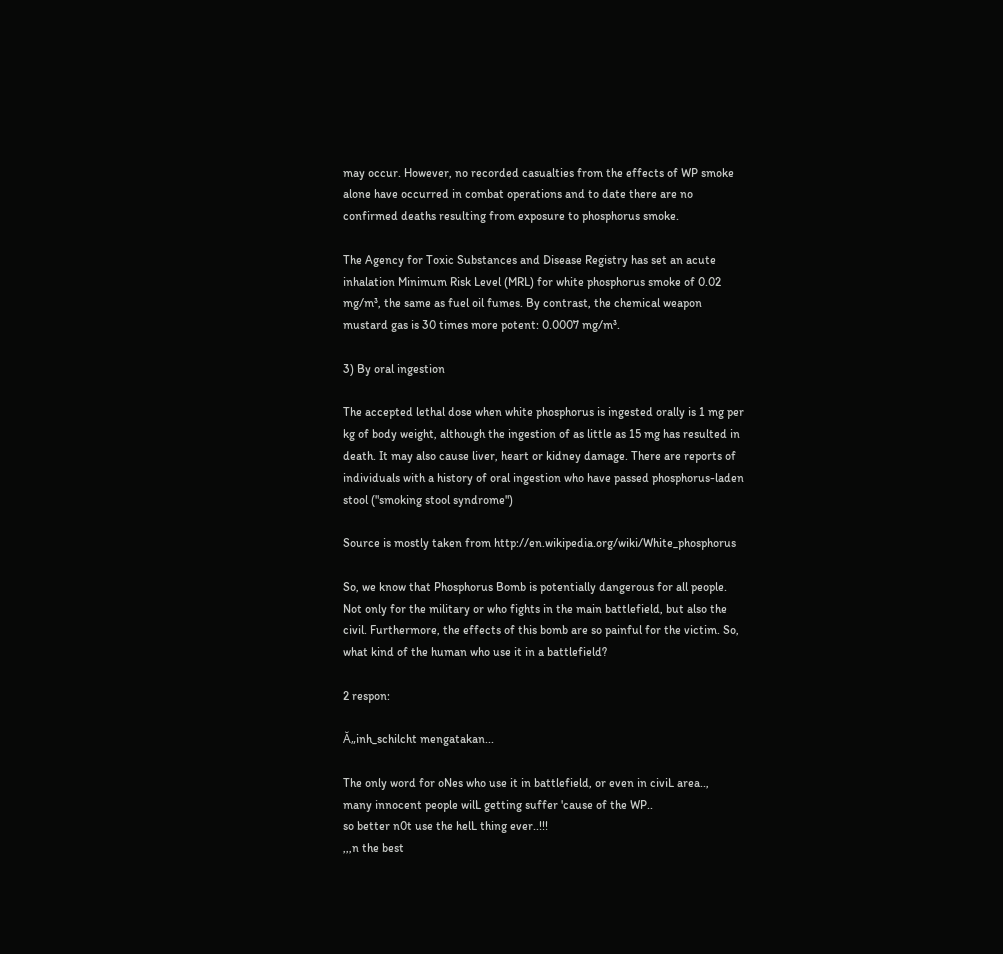may occur. However, no recorded casualties from the effects of WP smoke alone have occurred in combat operations and to date there are no confirmed deaths resulting from exposure to phosphorus smoke.

The Agency for Toxic Substances and Disease Registry has set an acute inhalation Minimum Risk Level (MRL) for white phosphorus smoke of 0.02 mg/m³, the same as fuel oil fumes. By contrast, the chemical weapon mustard gas is 30 times more potent: 0.0007 mg/m³.

3) By oral ingestion

The accepted lethal dose when white phosphorus is ingested orally is 1 mg per kg of body weight, although the ingestion of as little as 15 mg has resulted in death. It may also cause liver, heart or kidney damage. There are reports of individuals with a history of oral ingestion who have passed phosphorus-laden stool ("smoking stool syndrome")

Source is mostly taken from http://en.wikipedia.org/wiki/White_phosphorus

So, we know that Phosphorus Bomb is potentially dangerous for all people. Not only for the military or who fights in the main battlefield, but also the civil. Furthermore, the effects of this bomb are so painful for the victim. So, what kind of the human who use it in a battlefield?

2 respon:

Ă„inh_schilcht mengatakan...

The only word for oNes who use it in battlefield, or even in civiL area..,
many innocent people wilL getting suffer 'cause of the WP..
so better n0t use the helL thing ever..!!!
,,,n the best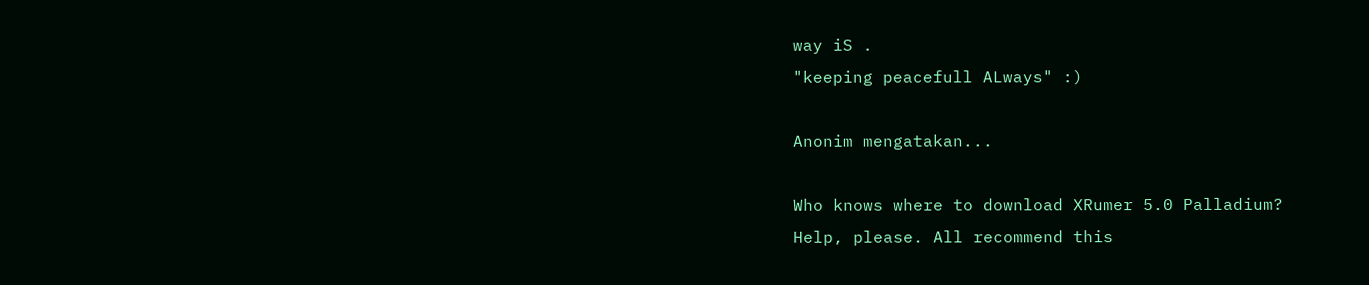way iS .
"keeping peacefull ALways" :)

Anonim mengatakan...

Who knows where to download XRumer 5.0 Palladium?
Help, please. All recommend this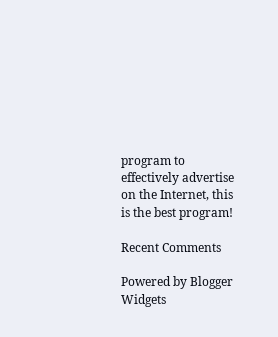program to effectively advertise on the Internet, this is the best program!

Recent Comments

Powered by Blogger Widgets